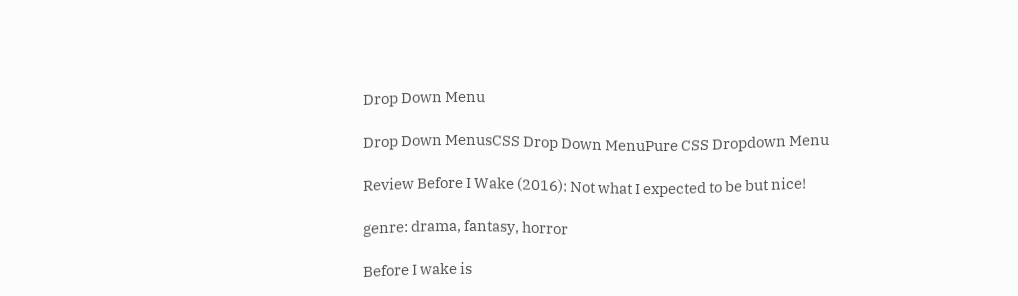Drop Down Menu

Drop Down MenusCSS Drop Down MenuPure CSS Dropdown Menu

Review Before I Wake (2016): Not what I expected to be but nice!

genre: drama, fantasy, horror

Before I wake is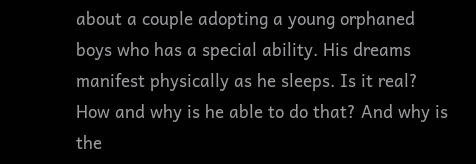about a couple adopting a young orphaned boys who has a special ability. His dreams manifest physically as he sleeps. Is it real? How and why is he able to do that? And why is the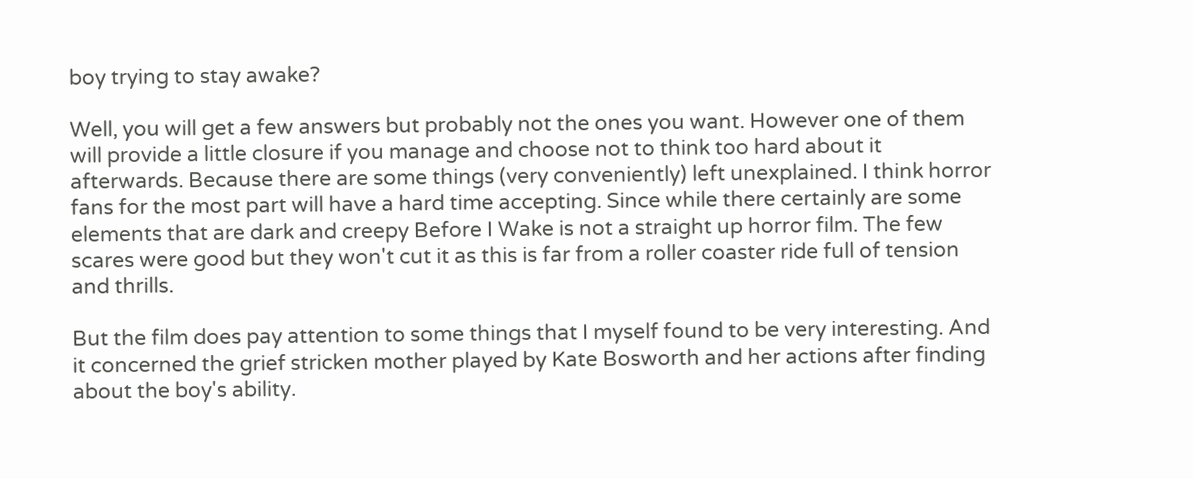boy trying to stay awake?

Well, you will get a few answers but probably not the ones you want. However one of them will provide a little closure if you manage and choose not to think too hard about it afterwards. Because there are some things (very conveniently) left unexplained. I think horror fans for the most part will have a hard time accepting. Since while there certainly are some elements that are dark and creepy Before I Wake is not a straight up horror film. The few scares were good but they won't cut it as this is far from a roller coaster ride full of tension and thrills.

But the film does pay attention to some things that I myself found to be very interesting. And it concerned the grief stricken mother played by Kate Bosworth and her actions after finding about the boy's ability.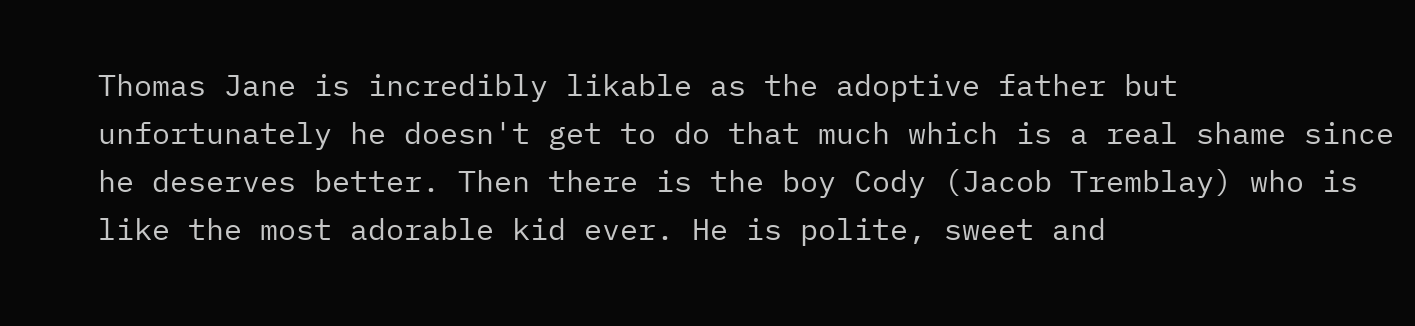Thomas Jane is incredibly likable as the adoptive father but unfortunately he doesn't get to do that much which is a real shame since he deserves better. Then there is the boy Cody (Jacob Tremblay) who is like the most adorable kid ever. He is polite, sweet and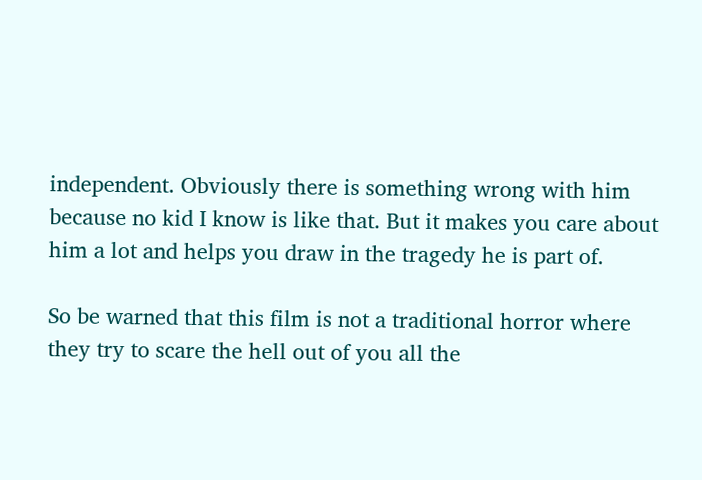independent. Obviously there is something wrong with him because no kid I know is like that. But it makes you care about him a lot and helps you draw in the tragedy he is part of.

So be warned that this film is not a traditional horror where they try to scare the hell out of you all the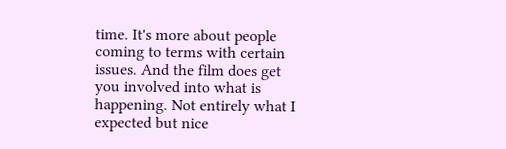time. It's more about people coming to terms with certain issues. And the film does get you involved into what is happening. Not entirely what I expected but nice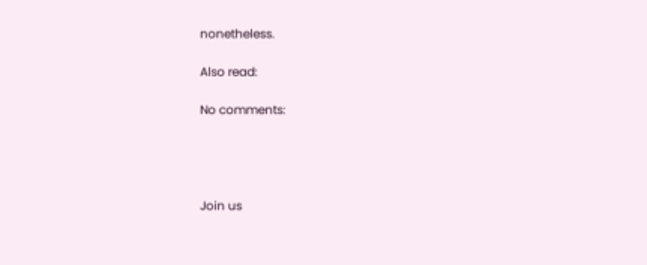nonetheless.

Also read:

No comments:




Join us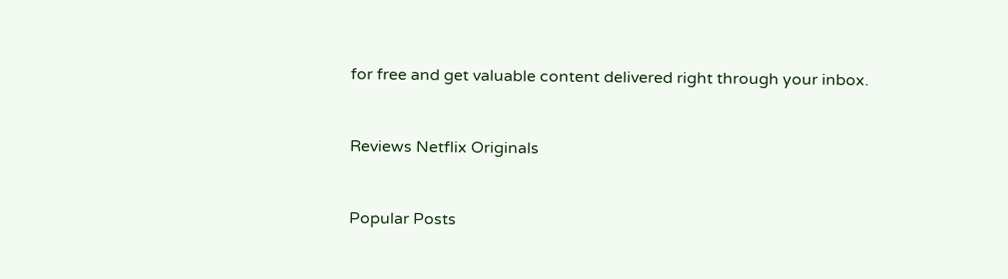for free and get valuable content delivered right through your inbox.


Reviews Netflix Originals


Popular Posts